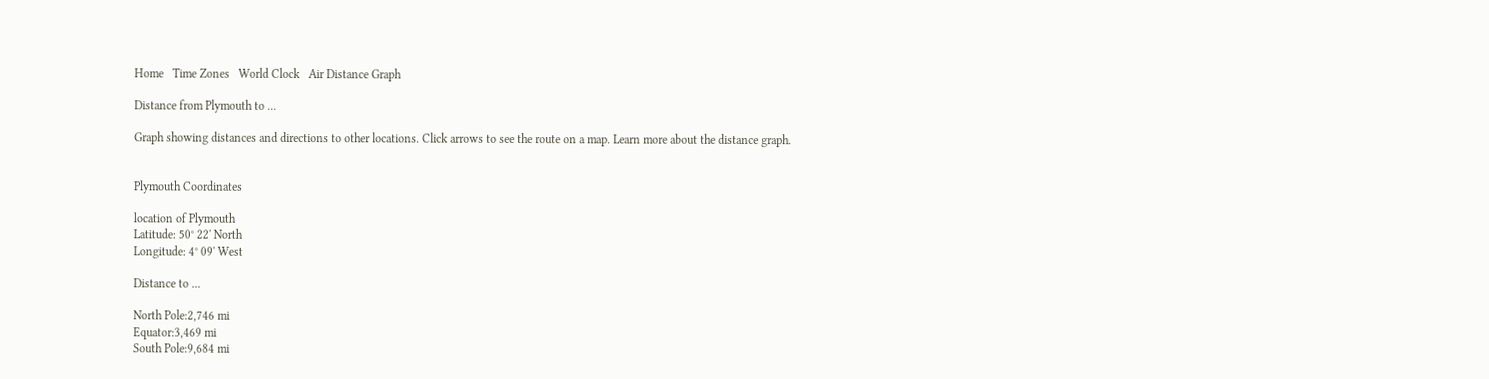Home   Time Zones   World Clock   Air Distance Graph

Distance from Plymouth to ...

Graph showing distances and directions to other locations. Click arrows to see the route on a map. Learn more about the distance graph.


Plymouth Coordinates

location of Plymouth
Latitude: 50° 22' North
Longitude: 4° 09' West

Distance to ...

North Pole:2,746 mi
Equator:3,469 mi
South Pole:9,684 mi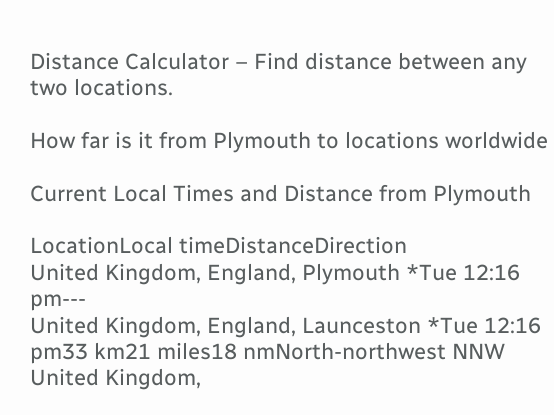Distance Calculator – Find distance between any two locations.

How far is it from Plymouth to locations worldwide

Current Local Times and Distance from Plymouth

LocationLocal timeDistanceDirection
United Kingdom, England, Plymouth *Tue 12:16 pm---
United Kingdom, England, Launceston *Tue 12:16 pm33 km21 miles18 nmNorth-northwest NNW
United Kingdom,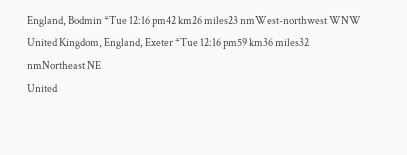England, Bodmin *Tue 12:16 pm42 km26 miles23 nmWest-northwest WNW
United Kingdom, England, Exeter *Tue 12:16 pm59 km36 miles32 nmNortheast NE
United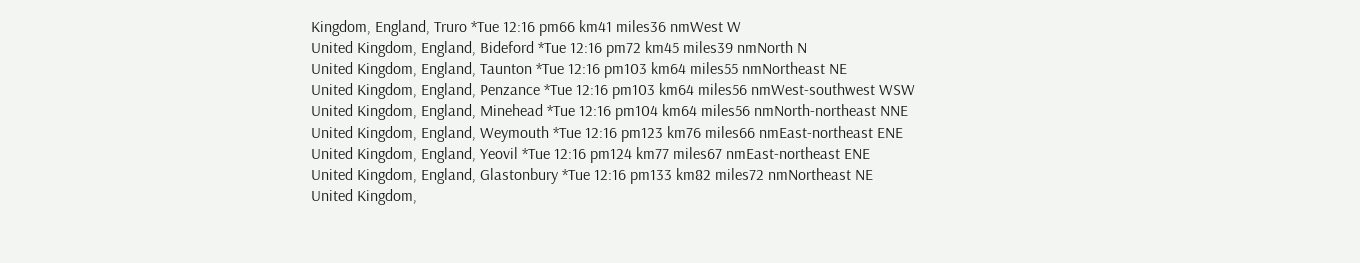Kingdom, England, Truro *Tue 12:16 pm66 km41 miles36 nmWest W
United Kingdom, England, Bideford *Tue 12:16 pm72 km45 miles39 nmNorth N
United Kingdom, England, Taunton *Tue 12:16 pm103 km64 miles55 nmNortheast NE
United Kingdom, England, Penzance *Tue 12:16 pm103 km64 miles56 nmWest-southwest WSW
United Kingdom, England, Minehead *Tue 12:16 pm104 km64 miles56 nmNorth-northeast NNE
United Kingdom, England, Weymouth *Tue 12:16 pm123 km76 miles66 nmEast-northeast ENE
United Kingdom, England, Yeovil *Tue 12:16 pm124 km77 miles67 nmEast-northeast ENE
United Kingdom, England, Glastonbury *Tue 12:16 pm133 km82 miles72 nmNortheast NE
United Kingdom,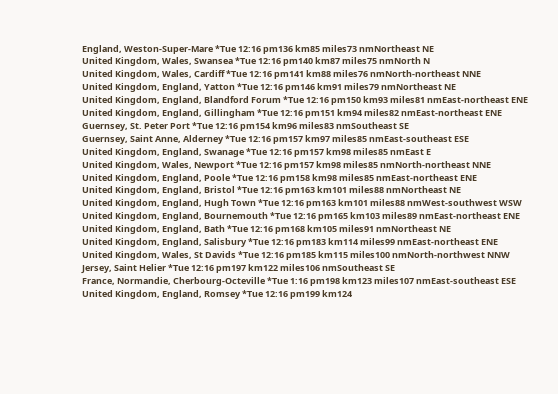England, Weston-Super-Mare *Tue 12:16 pm136 km85 miles73 nmNortheast NE
United Kingdom, Wales, Swansea *Tue 12:16 pm140 km87 miles75 nmNorth N
United Kingdom, Wales, Cardiff *Tue 12:16 pm141 km88 miles76 nmNorth-northeast NNE
United Kingdom, England, Yatton *Tue 12:16 pm146 km91 miles79 nmNortheast NE
United Kingdom, England, Blandford Forum *Tue 12:16 pm150 km93 miles81 nmEast-northeast ENE
United Kingdom, England, Gillingham *Tue 12:16 pm151 km94 miles82 nmEast-northeast ENE
Guernsey, St. Peter Port *Tue 12:16 pm154 km96 miles83 nmSoutheast SE
Guernsey, Saint Anne, Alderney *Tue 12:16 pm157 km97 miles85 nmEast-southeast ESE
United Kingdom, England, Swanage *Tue 12:16 pm157 km98 miles85 nmEast E
United Kingdom, Wales, Newport *Tue 12:16 pm157 km98 miles85 nmNorth-northeast NNE
United Kingdom, England, Poole *Tue 12:16 pm158 km98 miles85 nmEast-northeast ENE
United Kingdom, England, Bristol *Tue 12:16 pm163 km101 miles88 nmNortheast NE
United Kingdom, England, Hugh Town *Tue 12:16 pm163 km101 miles88 nmWest-southwest WSW
United Kingdom, England, Bournemouth *Tue 12:16 pm165 km103 miles89 nmEast-northeast ENE
United Kingdom, England, Bath *Tue 12:16 pm168 km105 miles91 nmNortheast NE
United Kingdom, England, Salisbury *Tue 12:16 pm183 km114 miles99 nmEast-northeast ENE
United Kingdom, Wales, St Davids *Tue 12:16 pm185 km115 miles100 nmNorth-northwest NNW
Jersey, Saint Helier *Tue 12:16 pm197 km122 miles106 nmSoutheast SE
France, Normandie, Cherbourg-Octeville *Tue 1:16 pm198 km123 miles107 nmEast-southeast ESE
United Kingdom, England, Romsey *Tue 12:16 pm199 km124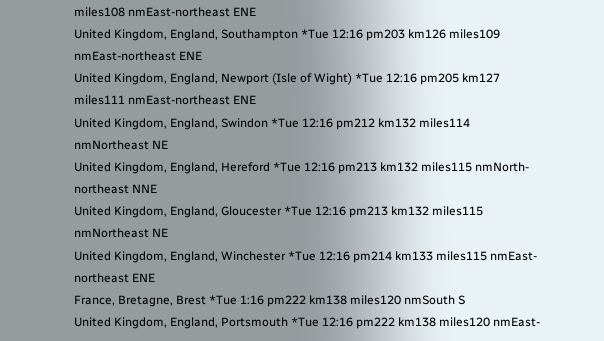miles108 nmEast-northeast ENE
United Kingdom, England, Southampton *Tue 12:16 pm203 km126 miles109 nmEast-northeast ENE
United Kingdom, England, Newport (Isle of Wight) *Tue 12:16 pm205 km127 miles111 nmEast-northeast ENE
United Kingdom, England, Swindon *Tue 12:16 pm212 km132 miles114 nmNortheast NE
United Kingdom, England, Hereford *Tue 12:16 pm213 km132 miles115 nmNorth-northeast NNE
United Kingdom, England, Gloucester *Tue 12:16 pm213 km132 miles115 nmNortheast NE
United Kingdom, England, Winchester *Tue 12:16 pm214 km133 miles115 nmEast-northeast ENE
France, Bretagne, Brest *Tue 1:16 pm222 km138 miles120 nmSouth S
United Kingdom, England, Portsmouth *Tue 12:16 pm222 km138 miles120 nmEast-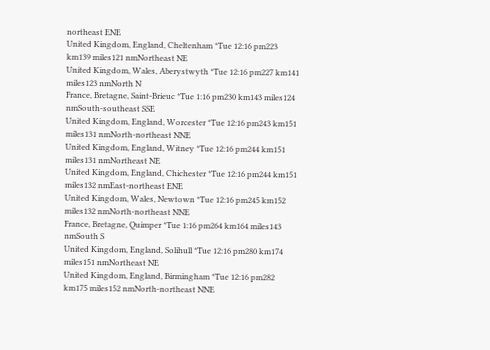northeast ENE
United Kingdom, England, Cheltenham *Tue 12:16 pm223 km139 miles121 nmNortheast NE
United Kingdom, Wales, Aberystwyth *Tue 12:16 pm227 km141 miles123 nmNorth N
France, Bretagne, Saint-Brieuc *Tue 1:16 pm230 km143 miles124 nmSouth-southeast SSE
United Kingdom, England, Worcester *Tue 12:16 pm243 km151 miles131 nmNorth-northeast NNE
United Kingdom, England, Witney *Tue 12:16 pm244 km151 miles131 nmNortheast NE
United Kingdom, England, Chichester *Tue 12:16 pm244 km151 miles132 nmEast-northeast ENE
United Kingdom, Wales, Newtown *Tue 12:16 pm245 km152 miles132 nmNorth-northeast NNE
France, Bretagne, Quimper *Tue 1:16 pm264 km164 miles143 nmSouth S
United Kingdom, England, Solihull *Tue 12:16 pm280 km174 miles151 nmNortheast NE
United Kingdom, England, Birmingham *Tue 12:16 pm282 km175 miles152 nmNorth-northeast NNE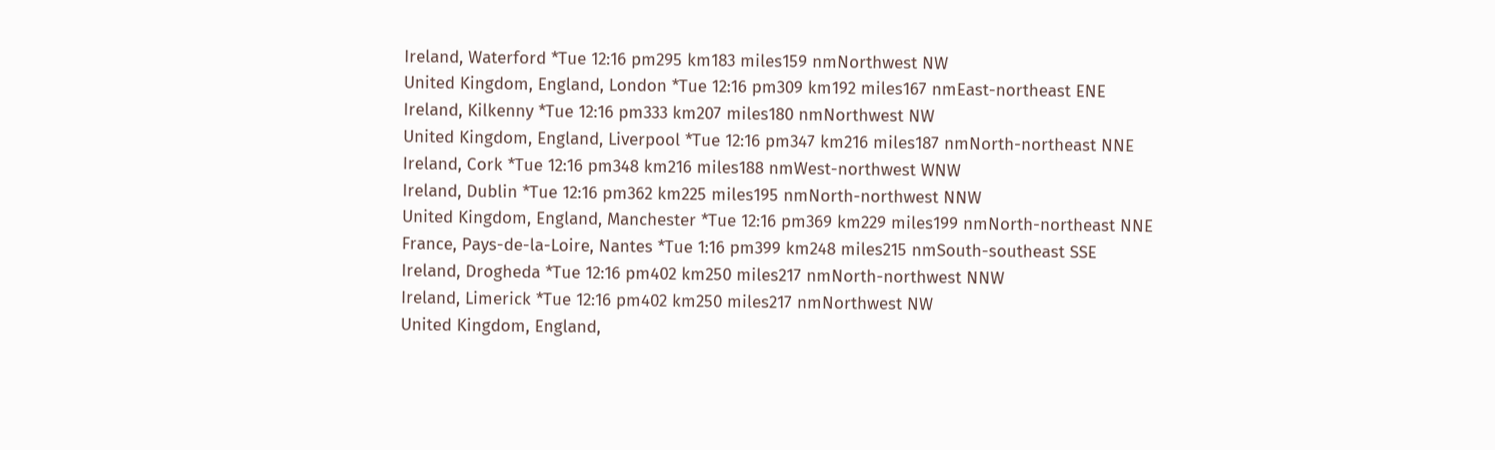Ireland, Waterford *Tue 12:16 pm295 km183 miles159 nmNorthwest NW
United Kingdom, England, London *Tue 12:16 pm309 km192 miles167 nmEast-northeast ENE
Ireland, Kilkenny *Tue 12:16 pm333 km207 miles180 nmNorthwest NW
United Kingdom, England, Liverpool *Tue 12:16 pm347 km216 miles187 nmNorth-northeast NNE
Ireland, Cork *Tue 12:16 pm348 km216 miles188 nmWest-northwest WNW
Ireland, Dublin *Tue 12:16 pm362 km225 miles195 nmNorth-northwest NNW
United Kingdom, England, Manchester *Tue 12:16 pm369 km229 miles199 nmNorth-northeast NNE
France, Pays-de-la-Loire, Nantes *Tue 1:16 pm399 km248 miles215 nmSouth-southeast SSE
Ireland, Drogheda *Tue 12:16 pm402 km250 miles217 nmNorth-northwest NNW
Ireland, Limerick *Tue 12:16 pm402 km250 miles217 nmNorthwest NW
United Kingdom, England,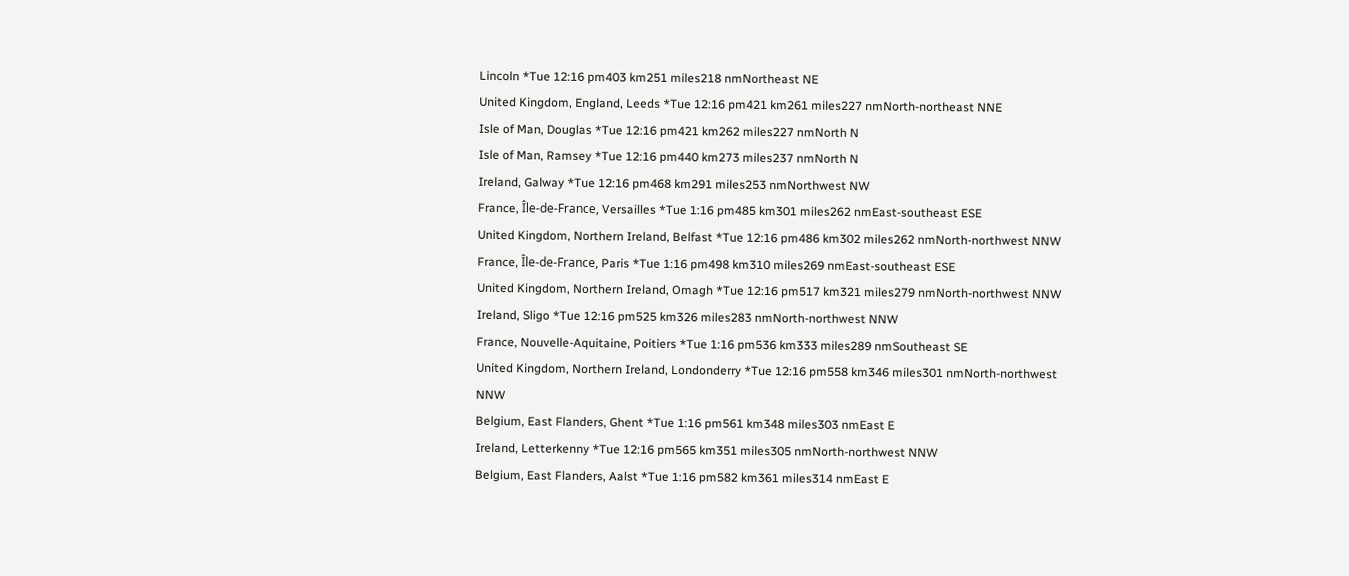Lincoln *Tue 12:16 pm403 km251 miles218 nmNortheast NE
United Kingdom, England, Leeds *Tue 12:16 pm421 km261 miles227 nmNorth-northeast NNE
Isle of Man, Douglas *Tue 12:16 pm421 km262 miles227 nmNorth N
Isle of Man, Ramsey *Tue 12:16 pm440 km273 miles237 nmNorth N
Ireland, Galway *Tue 12:16 pm468 km291 miles253 nmNorthwest NW
France, Île-de-France, Versailles *Tue 1:16 pm485 km301 miles262 nmEast-southeast ESE
United Kingdom, Northern Ireland, Belfast *Tue 12:16 pm486 km302 miles262 nmNorth-northwest NNW
France, Île-de-France, Paris *Tue 1:16 pm498 km310 miles269 nmEast-southeast ESE
United Kingdom, Northern Ireland, Omagh *Tue 12:16 pm517 km321 miles279 nmNorth-northwest NNW
Ireland, Sligo *Tue 12:16 pm525 km326 miles283 nmNorth-northwest NNW
France, Nouvelle-Aquitaine, Poitiers *Tue 1:16 pm536 km333 miles289 nmSoutheast SE
United Kingdom, Northern Ireland, Londonderry *Tue 12:16 pm558 km346 miles301 nmNorth-northwest NNW
Belgium, East Flanders, Ghent *Tue 1:16 pm561 km348 miles303 nmEast E
Ireland, Letterkenny *Tue 12:16 pm565 km351 miles305 nmNorth-northwest NNW
Belgium, East Flanders, Aalst *Tue 1:16 pm582 km361 miles314 nmEast E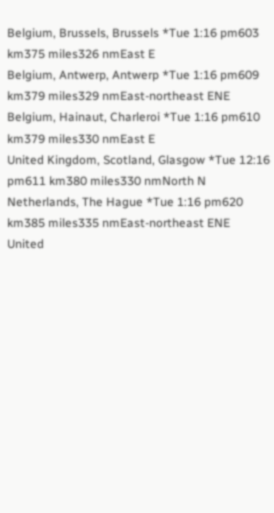Belgium, Brussels, Brussels *Tue 1:16 pm603 km375 miles326 nmEast E
Belgium, Antwerp, Antwerp *Tue 1:16 pm609 km379 miles329 nmEast-northeast ENE
Belgium, Hainaut, Charleroi *Tue 1:16 pm610 km379 miles330 nmEast E
United Kingdom, Scotland, Glasgow *Tue 12:16 pm611 km380 miles330 nmNorth N
Netherlands, The Hague *Tue 1:16 pm620 km385 miles335 nmEast-northeast ENE
United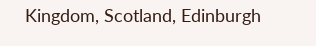Kingdom, Scotland, Edinburgh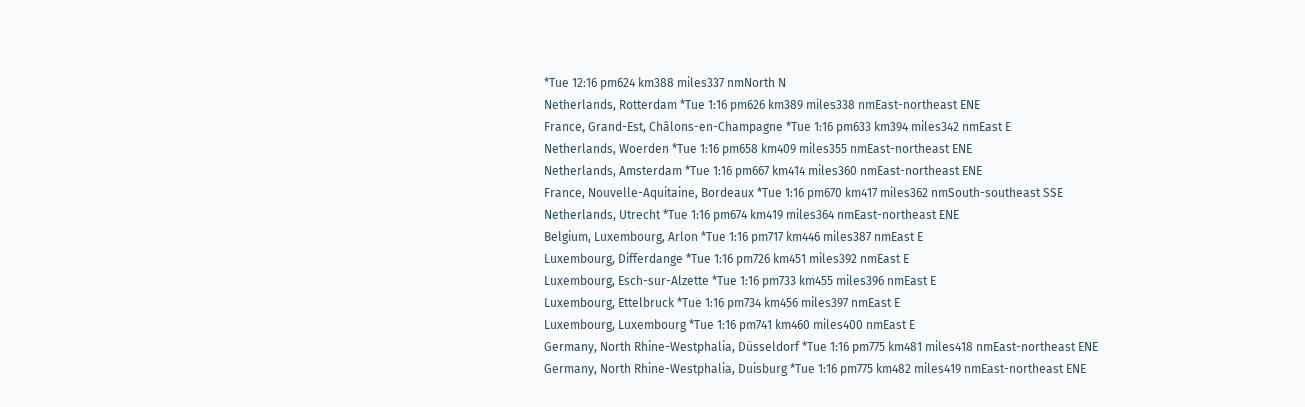*Tue 12:16 pm624 km388 miles337 nmNorth N
Netherlands, Rotterdam *Tue 1:16 pm626 km389 miles338 nmEast-northeast ENE
France, Grand-Est, Châlons-en-Champagne *Tue 1:16 pm633 km394 miles342 nmEast E
Netherlands, Woerden *Tue 1:16 pm658 km409 miles355 nmEast-northeast ENE
Netherlands, Amsterdam *Tue 1:16 pm667 km414 miles360 nmEast-northeast ENE
France, Nouvelle-Aquitaine, Bordeaux *Tue 1:16 pm670 km417 miles362 nmSouth-southeast SSE
Netherlands, Utrecht *Tue 1:16 pm674 km419 miles364 nmEast-northeast ENE
Belgium, Luxembourg, Arlon *Tue 1:16 pm717 km446 miles387 nmEast E
Luxembourg, Differdange *Tue 1:16 pm726 km451 miles392 nmEast E
Luxembourg, Esch-sur-Alzette *Tue 1:16 pm733 km455 miles396 nmEast E
Luxembourg, Ettelbruck *Tue 1:16 pm734 km456 miles397 nmEast E
Luxembourg, Luxembourg *Tue 1:16 pm741 km460 miles400 nmEast E
Germany, North Rhine-Westphalia, Düsseldorf *Tue 1:16 pm775 km481 miles418 nmEast-northeast ENE
Germany, North Rhine-Westphalia, Duisburg *Tue 1:16 pm775 km482 miles419 nmEast-northeast ENE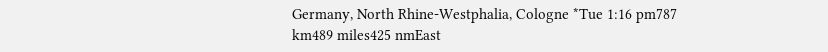Germany, North Rhine-Westphalia, Cologne *Tue 1:16 pm787 km489 miles425 nmEast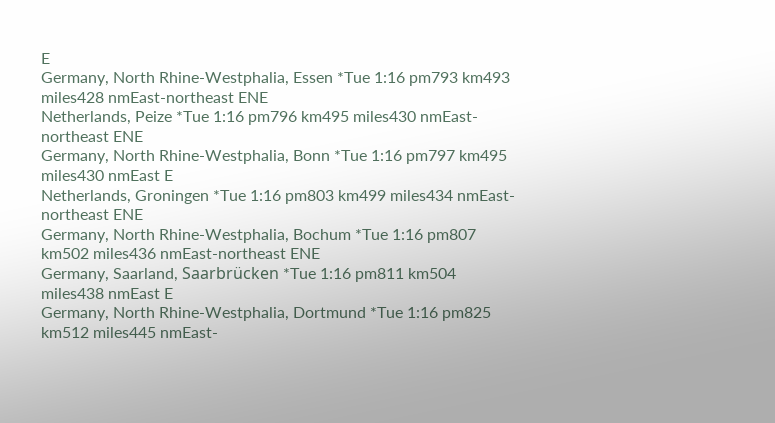E
Germany, North Rhine-Westphalia, Essen *Tue 1:16 pm793 km493 miles428 nmEast-northeast ENE
Netherlands, Peize *Tue 1:16 pm796 km495 miles430 nmEast-northeast ENE
Germany, North Rhine-Westphalia, Bonn *Tue 1:16 pm797 km495 miles430 nmEast E
Netherlands, Groningen *Tue 1:16 pm803 km499 miles434 nmEast-northeast ENE
Germany, North Rhine-Westphalia, Bochum *Tue 1:16 pm807 km502 miles436 nmEast-northeast ENE
Germany, Saarland, Saarbrücken *Tue 1:16 pm811 km504 miles438 nmEast E
Germany, North Rhine-Westphalia, Dortmund *Tue 1:16 pm825 km512 miles445 nmEast-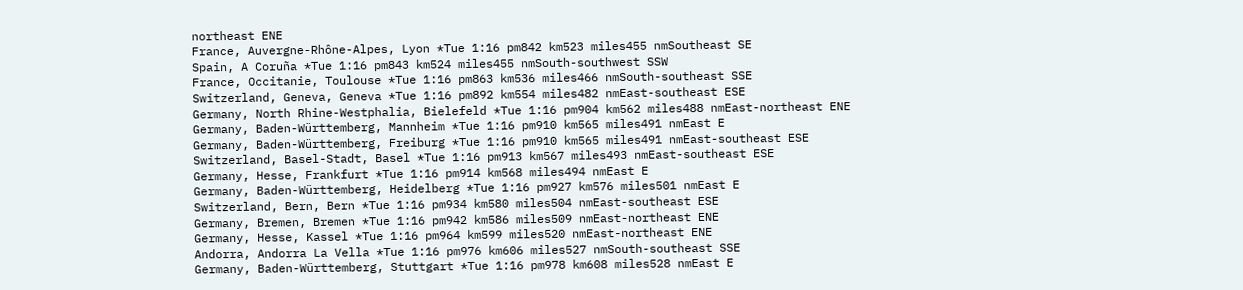northeast ENE
France, Auvergne-Rhône-Alpes, Lyon *Tue 1:16 pm842 km523 miles455 nmSoutheast SE
Spain, A Coruña *Tue 1:16 pm843 km524 miles455 nmSouth-southwest SSW
France, Occitanie, Toulouse *Tue 1:16 pm863 km536 miles466 nmSouth-southeast SSE
Switzerland, Geneva, Geneva *Tue 1:16 pm892 km554 miles482 nmEast-southeast ESE
Germany, North Rhine-Westphalia, Bielefeld *Tue 1:16 pm904 km562 miles488 nmEast-northeast ENE
Germany, Baden-Württemberg, Mannheim *Tue 1:16 pm910 km565 miles491 nmEast E
Germany, Baden-Württemberg, Freiburg *Tue 1:16 pm910 km565 miles491 nmEast-southeast ESE
Switzerland, Basel-Stadt, Basel *Tue 1:16 pm913 km567 miles493 nmEast-southeast ESE
Germany, Hesse, Frankfurt *Tue 1:16 pm914 km568 miles494 nmEast E
Germany, Baden-Württemberg, Heidelberg *Tue 1:16 pm927 km576 miles501 nmEast E
Switzerland, Bern, Bern *Tue 1:16 pm934 km580 miles504 nmEast-southeast ESE
Germany, Bremen, Bremen *Tue 1:16 pm942 km586 miles509 nmEast-northeast ENE
Germany, Hesse, Kassel *Tue 1:16 pm964 km599 miles520 nmEast-northeast ENE
Andorra, Andorra La Vella *Tue 1:16 pm976 km606 miles527 nmSouth-southeast SSE
Germany, Baden-Württemberg, Stuttgart *Tue 1:16 pm978 km608 miles528 nmEast E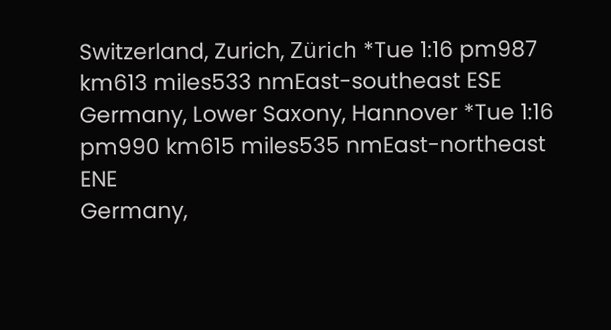Switzerland, Zurich, Zürich *Tue 1:16 pm987 km613 miles533 nmEast-southeast ESE
Germany, Lower Saxony, Hannover *Tue 1:16 pm990 km615 miles535 nmEast-northeast ENE
Germany,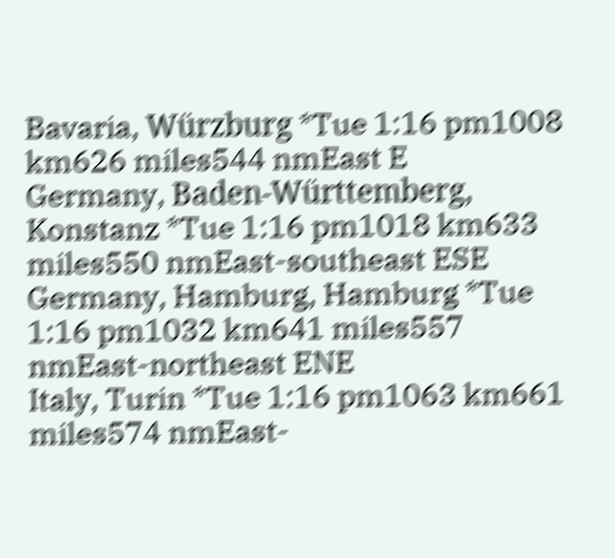Bavaria, Würzburg *Tue 1:16 pm1008 km626 miles544 nmEast E
Germany, Baden-Württemberg, Konstanz *Tue 1:16 pm1018 km633 miles550 nmEast-southeast ESE
Germany, Hamburg, Hamburg *Tue 1:16 pm1032 km641 miles557 nmEast-northeast ENE
Italy, Turin *Tue 1:16 pm1063 km661 miles574 nmEast-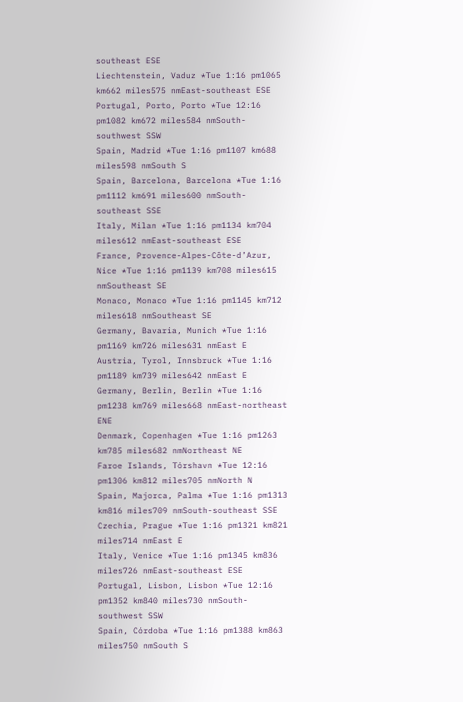southeast ESE
Liechtenstein, Vaduz *Tue 1:16 pm1065 km662 miles575 nmEast-southeast ESE
Portugal, Porto, Porto *Tue 12:16 pm1082 km672 miles584 nmSouth-southwest SSW
Spain, Madrid *Tue 1:16 pm1107 km688 miles598 nmSouth S
Spain, Barcelona, Barcelona *Tue 1:16 pm1112 km691 miles600 nmSouth-southeast SSE
Italy, Milan *Tue 1:16 pm1134 km704 miles612 nmEast-southeast ESE
France, Provence-Alpes-Côte-d’Azur, Nice *Tue 1:16 pm1139 km708 miles615 nmSoutheast SE
Monaco, Monaco *Tue 1:16 pm1145 km712 miles618 nmSoutheast SE
Germany, Bavaria, Munich *Tue 1:16 pm1169 km726 miles631 nmEast E
Austria, Tyrol, Innsbruck *Tue 1:16 pm1189 km739 miles642 nmEast E
Germany, Berlin, Berlin *Tue 1:16 pm1238 km769 miles668 nmEast-northeast ENE
Denmark, Copenhagen *Tue 1:16 pm1263 km785 miles682 nmNortheast NE
Faroe Islands, Tórshavn *Tue 12:16 pm1306 km812 miles705 nmNorth N
Spain, Majorca, Palma *Tue 1:16 pm1313 km816 miles709 nmSouth-southeast SSE
Czechia, Prague *Tue 1:16 pm1321 km821 miles714 nmEast E
Italy, Venice *Tue 1:16 pm1345 km836 miles726 nmEast-southeast ESE
Portugal, Lisbon, Lisbon *Tue 12:16 pm1352 km840 miles730 nmSouth-southwest SSW
Spain, Córdoba *Tue 1:16 pm1388 km863 miles750 nmSouth S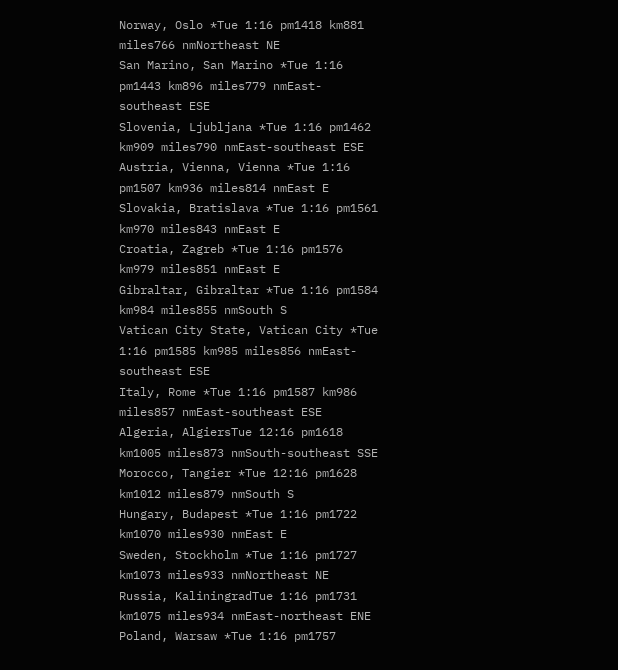Norway, Oslo *Tue 1:16 pm1418 km881 miles766 nmNortheast NE
San Marino, San Marino *Tue 1:16 pm1443 km896 miles779 nmEast-southeast ESE
Slovenia, Ljubljana *Tue 1:16 pm1462 km909 miles790 nmEast-southeast ESE
Austria, Vienna, Vienna *Tue 1:16 pm1507 km936 miles814 nmEast E
Slovakia, Bratislava *Tue 1:16 pm1561 km970 miles843 nmEast E
Croatia, Zagreb *Tue 1:16 pm1576 km979 miles851 nmEast E
Gibraltar, Gibraltar *Tue 1:16 pm1584 km984 miles855 nmSouth S
Vatican City State, Vatican City *Tue 1:16 pm1585 km985 miles856 nmEast-southeast ESE
Italy, Rome *Tue 1:16 pm1587 km986 miles857 nmEast-southeast ESE
Algeria, AlgiersTue 12:16 pm1618 km1005 miles873 nmSouth-southeast SSE
Morocco, Tangier *Tue 12:16 pm1628 km1012 miles879 nmSouth S
Hungary, Budapest *Tue 1:16 pm1722 km1070 miles930 nmEast E
Sweden, Stockholm *Tue 1:16 pm1727 km1073 miles933 nmNortheast NE
Russia, KaliningradTue 1:16 pm1731 km1075 miles934 nmEast-northeast ENE
Poland, Warsaw *Tue 1:16 pm1757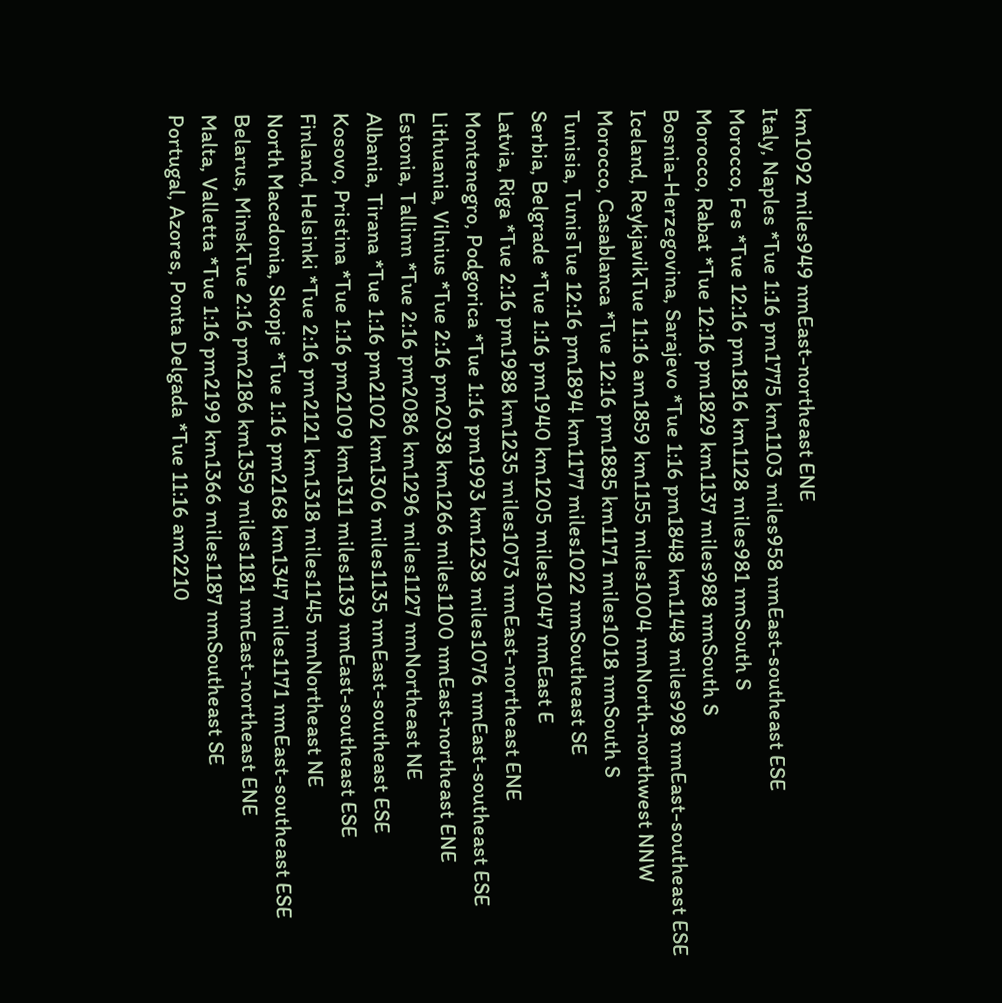km1092 miles949 nmEast-northeast ENE
Italy, Naples *Tue 1:16 pm1775 km1103 miles958 nmEast-southeast ESE
Morocco, Fes *Tue 12:16 pm1816 km1128 miles981 nmSouth S
Morocco, Rabat *Tue 12:16 pm1829 km1137 miles988 nmSouth S
Bosnia-Herzegovina, Sarajevo *Tue 1:16 pm1848 km1148 miles998 nmEast-southeast ESE
Iceland, ReykjavikTue 11:16 am1859 km1155 miles1004 nmNorth-northwest NNW
Morocco, Casablanca *Tue 12:16 pm1885 km1171 miles1018 nmSouth S
Tunisia, TunisTue 12:16 pm1894 km1177 miles1022 nmSoutheast SE
Serbia, Belgrade *Tue 1:16 pm1940 km1205 miles1047 nmEast E
Latvia, Riga *Tue 2:16 pm1988 km1235 miles1073 nmEast-northeast ENE
Montenegro, Podgorica *Tue 1:16 pm1993 km1238 miles1076 nmEast-southeast ESE
Lithuania, Vilnius *Tue 2:16 pm2038 km1266 miles1100 nmEast-northeast ENE
Estonia, Tallinn *Tue 2:16 pm2086 km1296 miles1127 nmNortheast NE
Albania, Tirana *Tue 1:16 pm2102 km1306 miles1135 nmEast-southeast ESE
Kosovo, Pristina *Tue 1:16 pm2109 km1311 miles1139 nmEast-southeast ESE
Finland, Helsinki *Tue 2:16 pm2121 km1318 miles1145 nmNortheast NE
North Macedonia, Skopje *Tue 1:16 pm2168 km1347 miles1171 nmEast-southeast ESE
Belarus, MinskTue 2:16 pm2186 km1359 miles1181 nmEast-northeast ENE
Malta, Valletta *Tue 1:16 pm2199 km1366 miles1187 nmSoutheast SE
Portugal, Azores, Ponta Delgada *Tue 11:16 am2210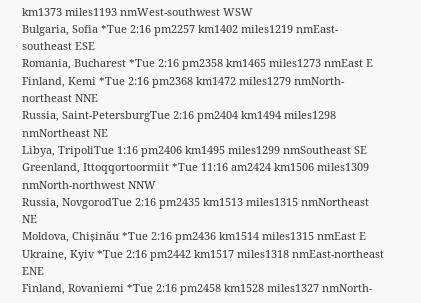km1373 miles1193 nmWest-southwest WSW
Bulgaria, Sofia *Tue 2:16 pm2257 km1402 miles1219 nmEast-southeast ESE
Romania, Bucharest *Tue 2:16 pm2358 km1465 miles1273 nmEast E
Finland, Kemi *Tue 2:16 pm2368 km1472 miles1279 nmNorth-northeast NNE
Russia, Saint-PetersburgTue 2:16 pm2404 km1494 miles1298 nmNortheast NE
Libya, TripoliTue 1:16 pm2406 km1495 miles1299 nmSoutheast SE
Greenland, Ittoqqortoormiit *Tue 11:16 am2424 km1506 miles1309 nmNorth-northwest NNW
Russia, NovgorodTue 2:16 pm2435 km1513 miles1315 nmNortheast NE
Moldova, Chișinău *Tue 2:16 pm2436 km1514 miles1315 nmEast E
Ukraine, Kyiv *Tue 2:16 pm2442 km1517 miles1318 nmEast-northeast ENE
Finland, Rovaniemi *Tue 2:16 pm2458 km1528 miles1327 nmNorth-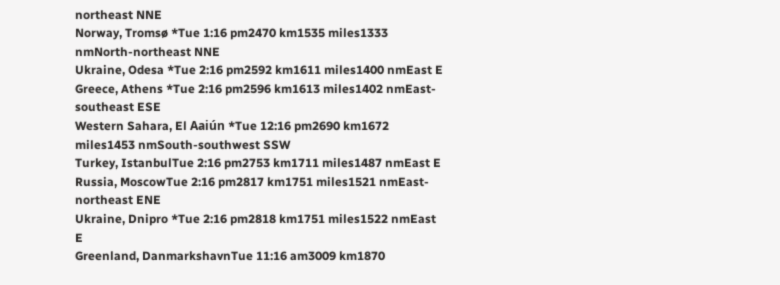northeast NNE
Norway, Tromsø *Tue 1:16 pm2470 km1535 miles1333 nmNorth-northeast NNE
Ukraine, Odesa *Tue 2:16 pm2592 km1611 miles1400 nmEast E
Greece, Athens *Tue 2:16 pm2596 km1613 miles1402 nmEast-southeast ESE
Western Sahara, El Aaiún *Tue 12:16 pm2690 km1672 miles1453 nmSouth-southwest SSW
Turkey, IstanbulTue 2:16 pm2753 km1711 miles1487 nmEast E
Russia, MoscowTue 2:16 pm2817 km1751 miles1521 nmEast-northeast ENE
Ukraine, Dnipro *Tue 2:16 pm2818 km1751 miles1522 nmEast E
Greenland, DanmarkshavnTue 11:16 am3009 km1870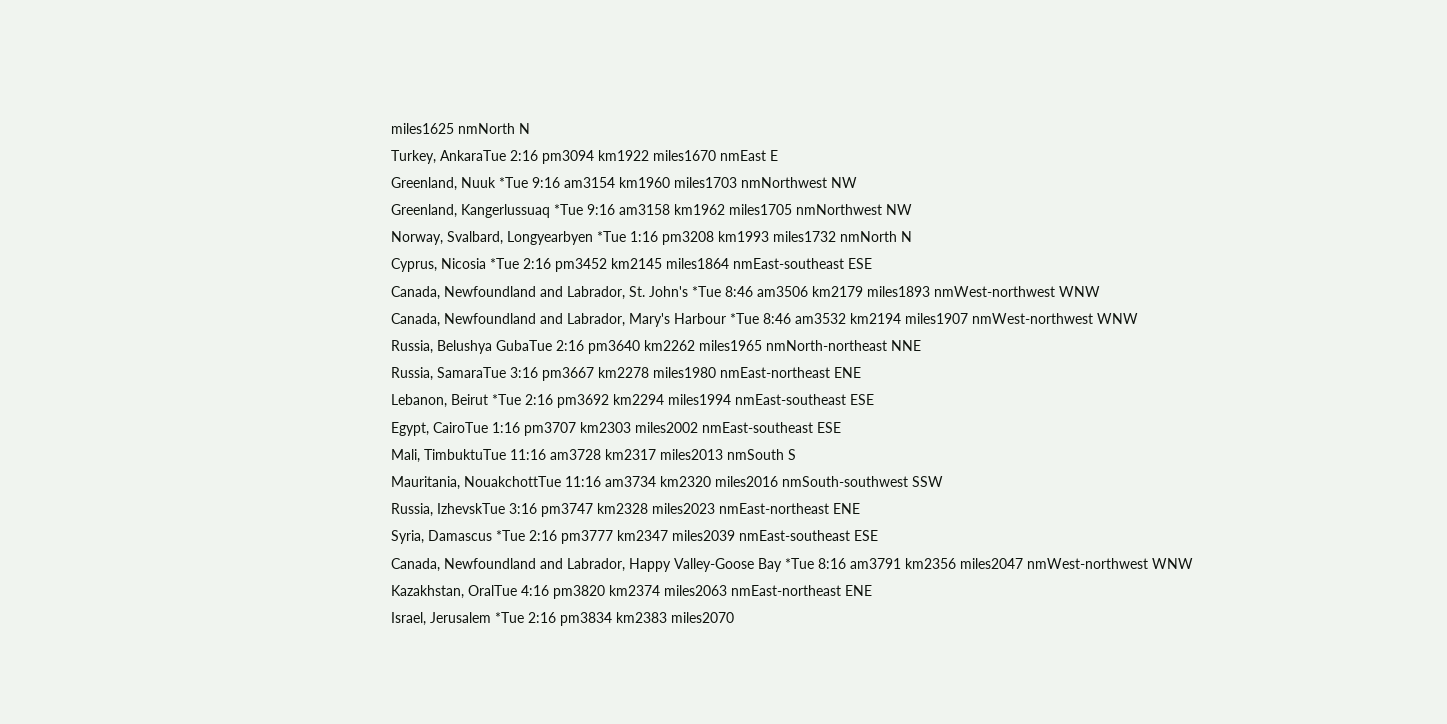miles1625 nmNorth N
Turkey, AnkaraTue 2:16 pm3094 km1922 miles1670 nmEast E
Greenland, Nuuk *Tue 9:16 am3154 km1960 miles1703 nmNorthwest NW
Greenland, Kangerlussuaq *Tue 9:16 am3158 km1962 miles1705 nmNorthwest NW
Norway, Svalbard, Longyearbyen *Tue 1:16 pm3208 km1993 miles1732 nmNorth N
Cyprus, Nicosia *Tue 2:16 pm3452 km2145 miles1864 nmEast-southeast ESE
Canada, Newfoundland and Labrador, St. John's *Tue 8:46 am3506 km2179 miles1893 nmWest-northwest WNW
Canada, Newfoundland and Labrador, Mary's Harbour *Tue 8:46 am3532 km2194 miles1907 nmWest-northwest WNW
Russia, Belushya GubaTue 2:16 pm3640 km2262 miles1965 nmNorth-northeast NNE
Russia, SamaraTue 3:16 pm3667 km2278 miles1980 nmEast-northeast ENE
Lebanon, Beirut *Tue 2:16 pm3692 km2294 miles1994 nmEast-southeast ESE
Egypt, CairoTue 1:16 pm3707 km2303 miles2002 nmEast-southeast ESE
Mali, TimbuktuTue 11:16 am3728 km2317 miles2013 nmSouth S
Mauritania, NouakchottTue 11:16 am3734 km2320 miles2016 nmSouth-southwest SSW
Russia, IzhevskTue 3:16 pm3747 km2328 miles2023 nmEast-northeast ENE
Syria, Damascus *Tue 2:16 pm3777 km2347 miles2039 nmEast-southeast ESE
Canada, Newfoundland and Labrador, Happy Valley-Goose Bay *Tue 8:16 am3791 km2356 miles2047 nmWest-northwest WNW
Kazakhstan, OralTue 4:16 pm3820 km2374 miles2063 nmEast-northeast ENE
Israel, Jerusalem *Tue 2:16 pm3834 km2383 miles2070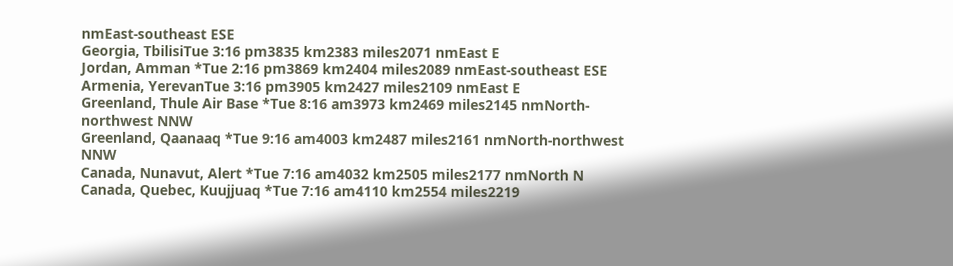nmEast-southeast ESE
Georgia, TbilisiTue 3:16 pm3835 km2383 miles2071 nmEast E
Jordan, Amman *Tue 2:16 pm3869 km2404 miles2089 nmEast-southeast ESE
Armenia, YerevanTue 3:16 pm3905 km2427 miles2109 nmEast E
Greenland, Thule Air Base *Tue 8:16 am3973 km2469 miles2145 nmNorth-northwest NNW
Greenland, Qaanaaq *Tue 9:16 am4003 km2487 miles2161 nmNorth-northwest NNW
Canada, Nunavut, Alert *Tue 7:16 am4032 km2505 miles2177 nmNorth N
Canada, Quebec, Kuujjuaq *Tue 7:16 am4110 km2554 miles2219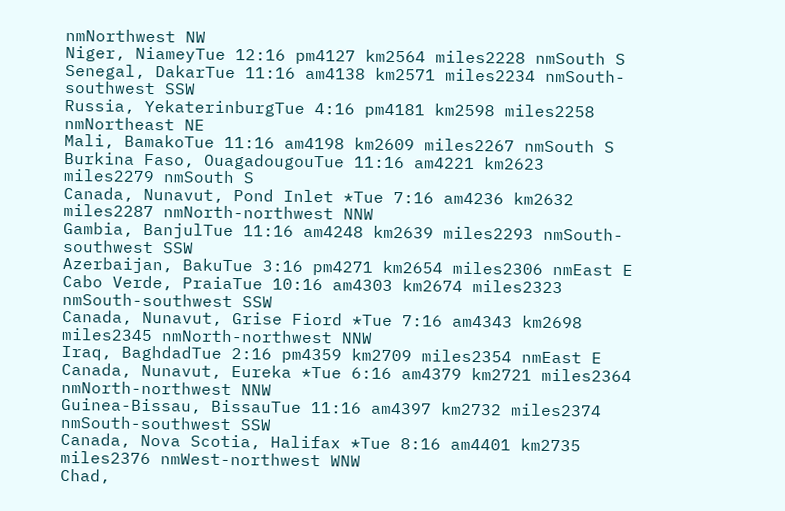nmNorthwest NW
Niger, NiameyTue 12:16 pm4127 km2564 miles2228 nmSouth S
Senegal, DakarTue 11:16 am4138 km2571 miles2234 nmSouth-southwest SSW
Russia, YekaterinburgTue 4:16 pm4181 km2598 miles2258 nmNortheast NE
Mali, BamakoTue 11:16 am4198 km2609 miles2267 nmSouth S
Burkina Faso, OuagadougouTue 11:16 am4221 km2623 miles2279 nmSouth S
Canada, Nunavut, Pond Inlet *Tue 7:16 am4236 km2632 miles2287 nmNorth-northwest NNW
Gambia, BanjulTue 11:16 am4248 km2639 miles2293 nmSouth-southwest SSW
Azerbaijan, BakuTue 3:16 pm4271 km2654 miles2306 nmEast E
Cabo Verde, PraiaTue 10:16 am4303 km2674 miles2323 nmSouth-southwest SSW
Canada, Nunavut, Grise Fiord *Tue 7:16 am4343 km2698 miles2345 nmNorth-northwest NNW
Iraq, BaghdadTue 2:16 pm4359 km2709 miles2354 nmEast E
Canada, Nunavut, Eureka *Tue 6:16 am4379 km2721 miles2364 nmNorth-northwest NNW
Guinea-Bissau, BissauTue 11:16 am4397 km2732 miles2374 nmSouth-southwest SSW
Canada, Nova Scotia, Halifax *Tue 8:16 am4401 km2735 miles2376 nmWest-northwest WNW
Chad,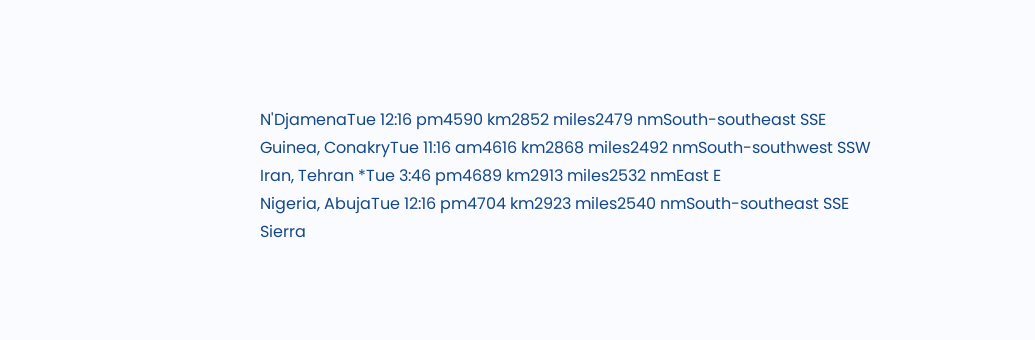N'DjamenaTue 12:16 pm4590 km2852 miles2479 nmSouth-southeast SSE
Guinea, ConakryTue 11:16 am4616 km2868 miles2492 nmSouth-southwest SSW
Iran, Tehran *Tue 3:46 pm4689 km2913 miles2532 nmEast E
Nigeria, AbujaTue 12:16 pm4704 km2923 miles2540 nmSouth-southeast SSE
Sierra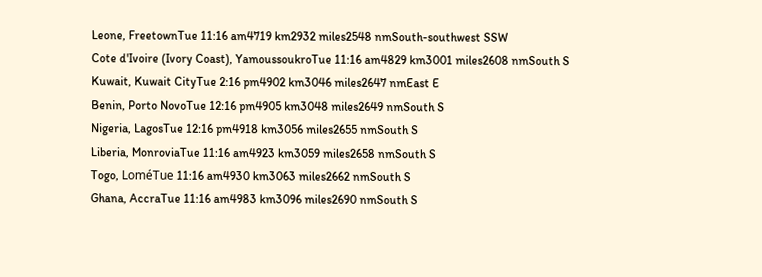Leone, FreetownTue 11:16 am4719 km2932 miles2548 nmSouth-southwest SSW
Cote d'Ivoire (Ivory Coast), YamoussoukroTue 11:16 am4829 km3001 miles2608 nmSouth S
Kuwait, Kuwait CityTue 2:16 pm4902 km3046 miles2647 nmEast E
Benin, Porto NovoTue 12:16 pm4905 km3048 miles2649 nmSouth S
Nigeria, LagosTue 12:16 pm4918 km3056 miles2655 nmSouth S
Liberia, MonroviaTue 11:16 am4923 km3059 miles2658 nmSouth S
Togo, LoméTue 11:16 am4930 km3063 miles2662 nmSouth S
Ghana, AccraTue 11:16 am4983 km3096 miles2690 nmSouth S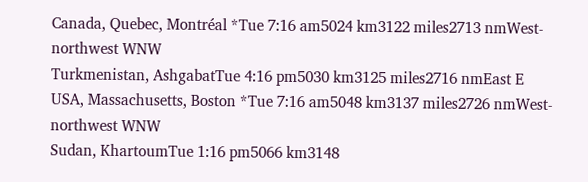Canada, Quebec, Montréal *Tue 7:16 am5024 km3122 miles2713 nmWest-northwest WNW
Turkmenistan, AshgabatTue 4:16 pm5030 km3125 miles2716 nmEast E
USA, Massachusetts, Boston *Tue 7:16 am5048 km3137 miles2726 nmWest-northwest WNW
Sudan, KhartoumTue 1:16 pm5066 km3148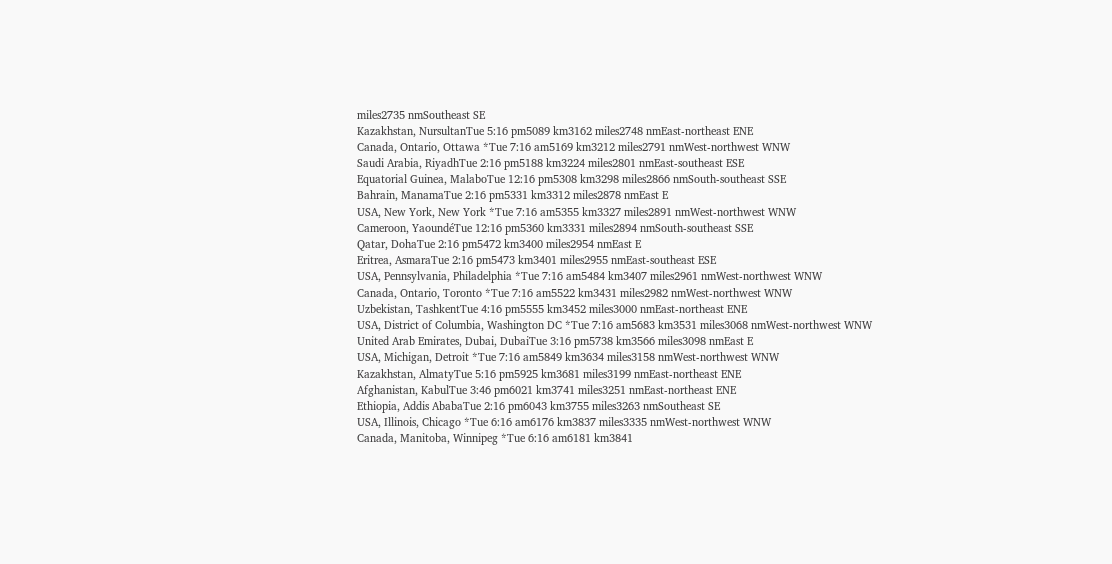miles2735 nmSoutheast SE
Kazakhstan, NursultanTue 5:16 pm5089 km3162 miles2748 nmEast-northeast ENE
Canada, Ontario, Ottawa *Tue 7:16 am5169 km3212 miles2791 nmWest-northwest WNW
Saudi Arabia, RiyadhTue 2:16 pm5188 km3224 miles2801 nmEast-southeast ESE
Equatorial Guinea, MalaboTue 12:16 pm5308 km3298 miles2866 nmSouth-southeast SSE
Bahrain, ManamaTue 2:16 pm5331 km3312 miles2878 nmEast E
USA, New York, New York *Tue 7:16 am5355 km3327 miles2891 nmWest-northwest WNW
Cameroon, YaoundéTue 12:16 pm5360 km3331 miles2894 nmSouth-southeast SSE
Qatar, DohaTue 2:16 pm5472 km3400 miles2954 nmEast E
Eritrea, AsmaraTue 2:16 pm5473 km3401 miles2955 nmEast-southeast ESE
USA, Pennsylvania, Philadelphia *Tue 7:16 am5484 km3407 miles2961 nmWest-northwest WNW
Canada, Ontario, Toronto *Tue 7:16 am5522 km3431 miles2982 nmWest-northwest WNW
Uzbekistan, TashkentTue 4:16 pm5555 km3452 miles3000 nmEast-northeast ENE
USA, District of Columbia, Washington DC *Tue 7:16 am5683 km3531 miles3068 nmWest-northwest WNW
United Arab Emirates, Dubai, DubaiTue 3:16 pm5738 km3566 miles3098 nmEast E
USA, Michigan, Detroit *Tue 7:16 am5849 km3634 miles3158 nmWest-northwest WNW
Kazakhstan, AlmatyTue 5:16 pm5925 km3681 miles3199 nmEast-northeast ENE
Afghanistan, KabulTue 3:46 pm6021 km3741 miles3251 nmEast-northeast ENE
Ethiopia, Addis AbabaTue 2:16 pm6043 km3755 miles3263 nmSoutheast SE
USA, Illinois, Chicago *Tue 6:16 am6176 km3837 miles3335 nmWest-northwest WNW
Canada, Manitoba, Winnipeg *Tue 6:16 am6181 km3841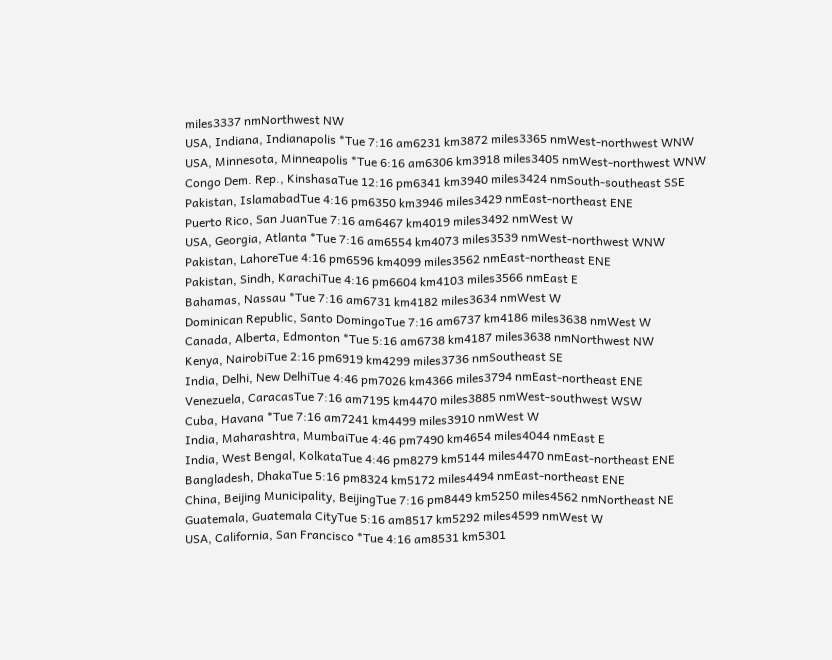miles3337 nmNorthwest NW
USA, Indiana, Indianapolis *Tue 7:16 am6231 km3872 miles3365 nmWest-northwest WNW
USA, Minnesota, Minneapolis *Tue 6:16 am6306 km3918 miles3405 nmWest-northwest WNW
Congo Dem. Rep., KinshasaTue 12:16 pm6341 km3940 miles3424 nmSouth-southeast SSE
Pakistan, IslamabadTue 4:16 pm6350 km3946 miles3429 nmEast-northeast ENE
Puerto Rico, San JuanTue 7:16 am6467 km4019 miles3492 nmWest W
USA, Georgia, Atlanta *Tue 7:16 am6554 km4073 miles3539 nmWest-northwest WNW
Pakistan, LahoreTue 4:16 pm6596 km4099 miles3562 nmEast-northeast ENE
Pakistan, Sindh, KarachiTue 4:16 pm6604 km4103 miles3566 nmEast E
Bahamas, Nassau *Tue 7:16 am6731 km4182 miles3634 nmWest W
Dominican Republic, Santo DomingoTue 7:16 am6737 km4186 miles3638 nmWest W
Canada, Alberta, Edmonton *Tue 5:16 am6738 km4187 miles3638 nmNorthwest NW
Kenya, NairobiTue 2:16 pm6919 km4299 miles3736 nmSoutheast SE
India, Delhi, New DelhiTue 4:46 pm7026 km4366 miles3794 nmEast-northeast ENE
Venezuela, CaracasTue 7:16 am7195 km4470 miles3885 nmWest-southwest WSW
Cuba, Havana *Tue 7:16 am7241 km4499 miles3910 nmWest W
India, Maharashtra, MumbaiTue 4:46 pm7490 km4654 miles4044 nmEast E
India, West Bengal, KolkataTue 4:46 pm8279 km5144 miles4470 nmEast-northeast ENE
Bangladesh, DhakaTue 5:16 pm8324 km5172 miles4494 nmEast-northeast ENE
China, Beijing Municipality, BeijingTue 7:16 pm8449 km5250 miles4562 nmNortheast NE
Guatemala, Guatemala CityTue 5:16 am8517 km5292 miles4599 nmWest W
USA, California, San Francisco *Tue 4:16 am8531 km5301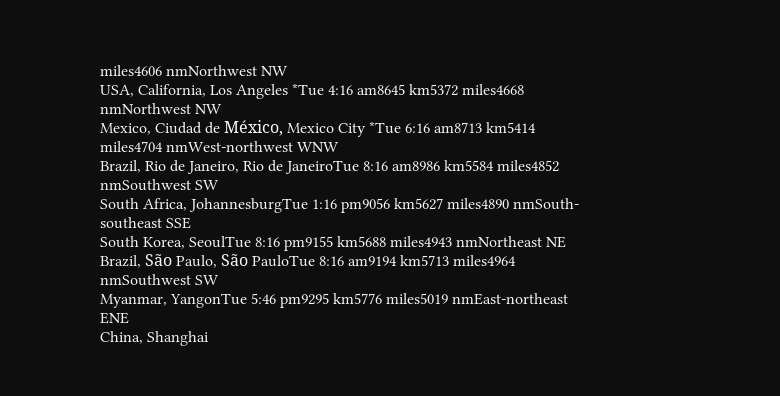miles4606 nmNorthwest NW
USA, California, Los Angeles *Tue 4:16 am8645 km5372 miles4668 nmNorthwest NW
Mexico, Ciudad de México, Mexico City *Tue 6:16 am8713 km5414 miles4704 nmWest-northwest WNW
Brazil, Rio de Janeiro, Rio de JaneiroTue 8:16 am8986 km5584 miles4852 nmSouthwest SW
South Africa, JohannesburgTue 1:16 pm9056 km5627 miles4890 nmSouth-southeast SSE
South Korea, SeoulTue 8:16 pm9155 km5688 miles4943 nmNortheast NE
Brazil, São Paulo, São PauloTue 8:16 am9194 km5713 miles4964 nmSouthwest SW
Myanmar, YangonTue 5:46 pm9295 km5776 miles5019 nmEast-northeast ENE
China, Shanghai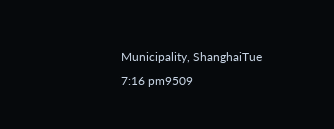Municipality, ShanghaiTue 7:16 pm9509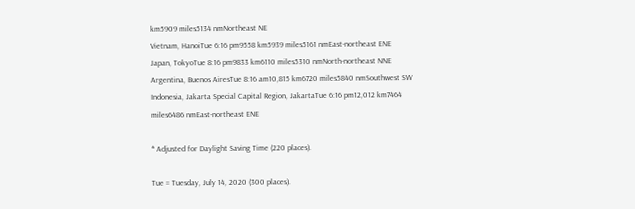km5909 miles5134 nmNortheast NE
Vietnam, HanoiTue 6:16 pm9558 km5939 miles5161 nmEast-northeast ENE
Japan, TokyoTue 8:16 pm9833 km6110 miles5310 nmNorth-northeast NNE
Argentina, Buenos AiresTue 8:16 am10,815 km6720 miles5840 nmSouthwest SW
Indonesia, Jakarta Special Capital Region, JakartaTue 6:16 pm12,012 km7464 miles6486 nmEast-northeast ENE

* Adjusted for Daylight Saving Time (220 places).

Tue = Tuesday, July 14, 2020 (300 places).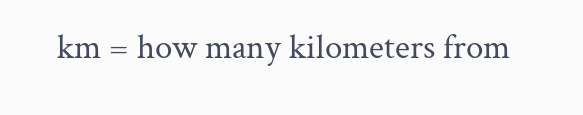km = how many kilometers from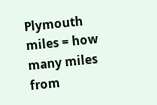Plymouth
miles = how many miles from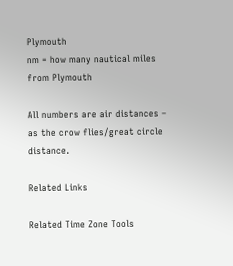Plymouth
nm = how many nautical miles from Plymouth

All numbers are air distances – as the crow flies/great circle distance.

Related Links

Related Time Zone Tools